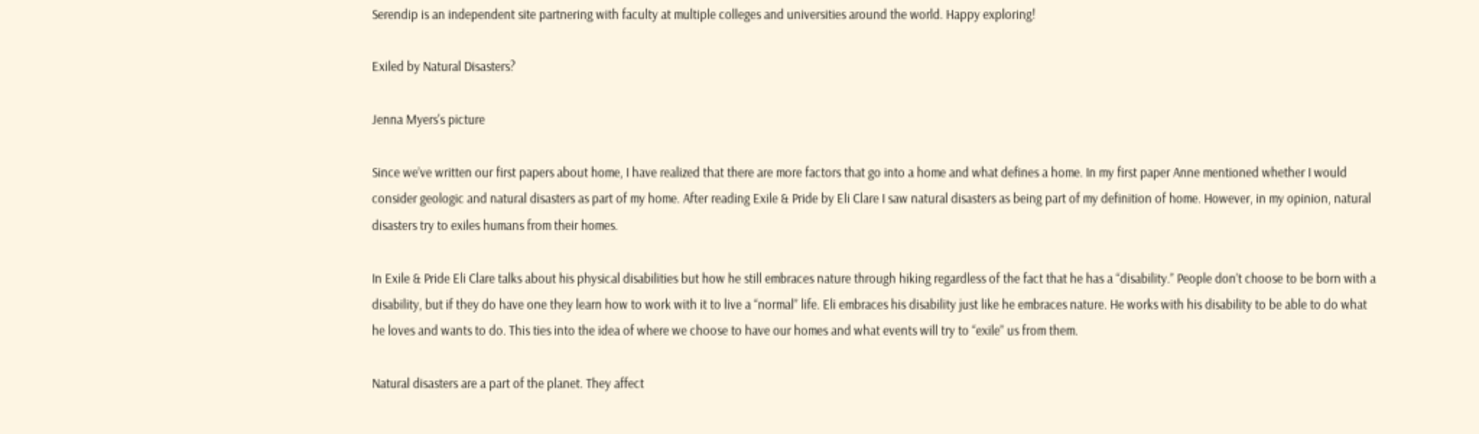Serendip is an independent site partnering with faculty at multiple colleges and universities around the world. Happy exploring!

Exiled by Natural Disasters?

Jenna Myers's picture

Since we’ve written our first papers about home, I have realized that there are more factors that go into a home and what defines a home. In my first paper Anne mentioned whether I would consider geologic and natural disasters as part of my home. After reading Exile & Pride by Eli Clare I saw natural disasters as being part of my definition of home. However, in my opinion, natural disasters try to exiles humans from their homes.

In Exile & Pride Eli Clare talks about his physical disabilities but how he still embraces nature through hiking regardless of the fact that he has a “disability.” People don’t choose to be born with a disability, but if they do have one they learn how to work with it to live a “normal” life. Eli embraces his disability just like he embraces nature. He works with his disability to be able to do what he loves and wants to do. This ties into the idea of where we choose to have our homes and what events will try to “exile” us from them.

Natural disasters are a part of the planet. They affect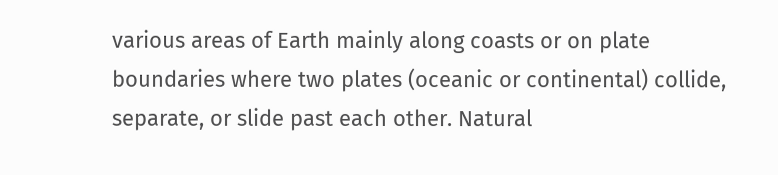various areas of Earth mainly along coasts or on plate boundaries where two plates (oceanic or continental) collide, separate, or slide past each other. Natural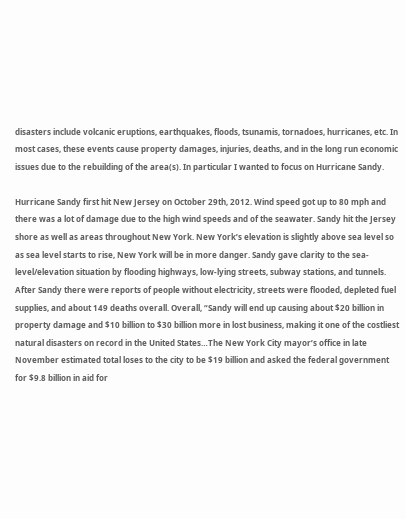disasters include volcanic eruptions, earthquakes, floods, tsunamis, tornadoes, hurricanes, etc. In most cases, these events cause property damages, injuries, deaths, and in the long run economic issues due to the rebuilding of the area(s). In particular I wanted to focus on Hurricane Sandy.

Hurricane Sandy first hit New Jersey on October 29th, 2012. Wind speed got up to 80 mph and there was a lot of damage due to the high wind speeds and of the seawater. Sandy hit the Jersey shore as well as areas throughout New York. New York’s elevation is slightly above sea level so as sea level starts to rise, New York will be in more danger. Sandy gave clarity to the sea-level/elevation situation by flooding highways, low-lying streets, subway stations, and tunnels. After Sandy there were reports of people without electricity, streets were flooded, depleted fuel supplies, and about 149 deaths overall. Overall, “Sandy will end up causing about $20 billion in property damage and $10 billion to $30 billion more in lost business, making it one of the costliest natural disasters on record in the United States…The New York City mayor’s office in late November estimated total loses to the city to be $19 billion and asked the federal government for $9.8 billion in aid for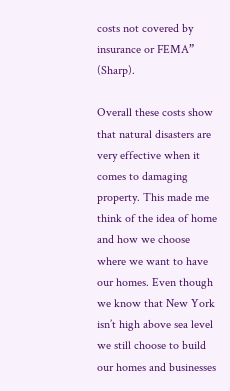costs not covered by insurance or FEMA” (Sharp).

Overall these costs show that natural disasters are very effective when it comes to damaging property. This made me think of the idea of home and how we choose where we want to have our homes. Even though we know that New York isn’t high above sea level we still choose to build our homes and businesses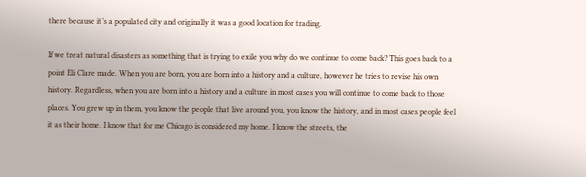there because it’s a populated city and originally it was a good location for trading.

If we treat natural disasters as something that is trying to exile you why do we continue to come back? This goes back to a point Eli Clare made. When you are born, you are born into a history and a culture, however he tries to revise his own history. Regardless, when you are born into a history and a culture in most cases you will continue to come back to those places. You grew up in them, you know the people that live around you, you know the history, and in most cases people feel it as their home. I know that for me Chicago is considered my home. I know the streets, the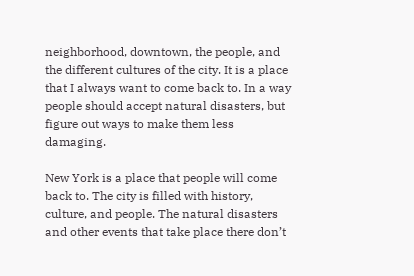neighborhood, downtown, the people, and the different cultures of the city. It is a place that I always want to come back to. In a way people should accept natural disasters, but figure out ways to make them less damaging.

New York is a place that people will come back to. The city is filled with history, culture, and people. The natural disasters and other events that take place there don’t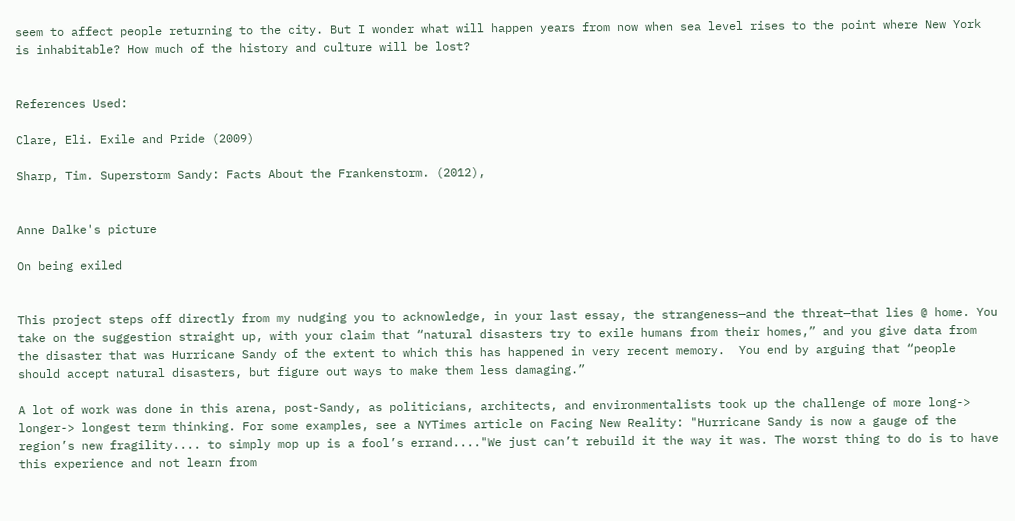seem to affect people returning to the city. But I wonder what will happen years from now when sea level rises to the point where New York is inhabitable? How much of the history and culture will be lost?


References Used:

Clare, Eli. Exile and Pride (2009)

Sharp, Tim. Superstorm Sandy: Facts About the Frankenstorm. (2012),


Anne Dalke's picture

On being exiled


This project steps off directly from my nudging you to acknowledge, in your last essay, the strangeness—and the threat—that lies @ home. You take on the suggestion straight up, with your claim that “natural disasters try to exile humans from their homes,” and you give data from the disaster that was Hurricane Sandy of the extent to which this has happened in very recent memory.  You end by arguing that “people should accept natural disasters, but figure out ways to make them less damaging.”

A lot of work was done in this arena, post-Sandy, as politicians, architects, and environmentalists took up the challenge of more long-> longer-> longest term thinking. For some examples, see a NYTimes article on Facing New Reality: "Hurricane Sandy is now a gauge of the region’s new fragility.... to simply mop up is a fool’s errand...."We just can’t rebuild it the way it was. The worst thing to do is to have this experience and not learn from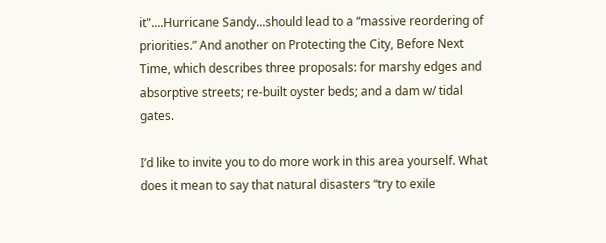it"....Hurricane Sandy...should lead to a “massive reordering of priorities.” And another on Protecting the City, Before Next Time, which describes three proposals: for marshy edges and absorptive streets; re-built oyster beds; and a dam w/ tidal gates.

I’d like to invite you to do more work in this area yourself. What does it mean to say that natural disasters “try to exile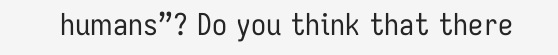humans”? Do you think that there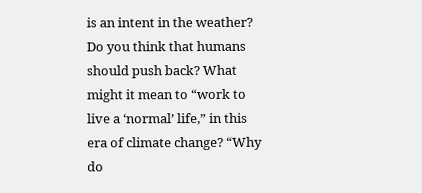is an intent in the weather? Do you think that humans should push back? What might it mean to “work to live a ‘normal’ life,” in this era of climate change? “Why do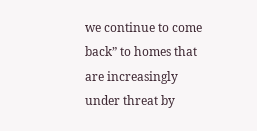we continue to come back” to homes that are increasingly under threat by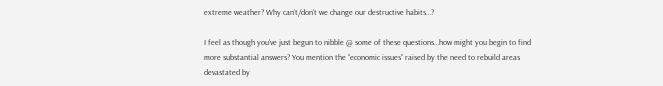extreme weather? Why can’t/don’t we change our destructive habits…?

I feel as though you’ve just begun to nibble @ some of these questions…how might you begin to find more substantial answers? You mention the “economic issues” raised by the need to rebuild areas devastated by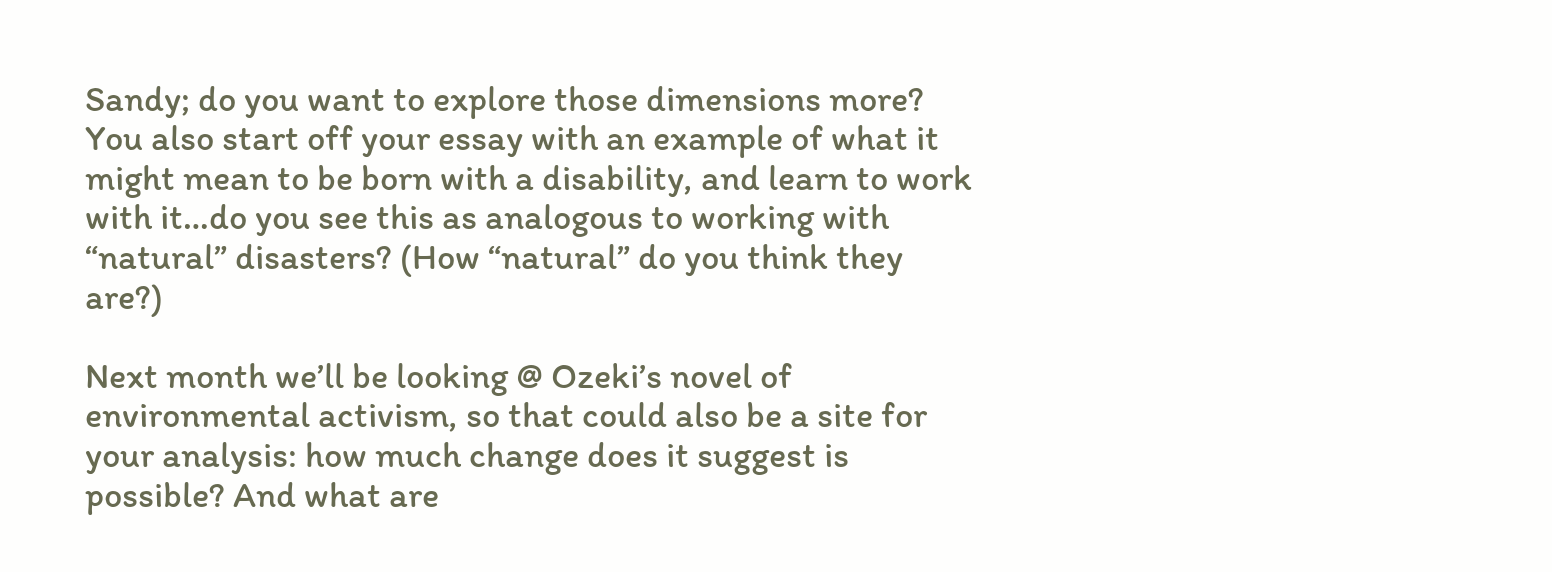Sandy; do you want to explore those dimensions more? You also start off your essay with an example of what it might mean to be born with a disability, and learn to work with it…do you see this as analogous to working with “natural” disasters? (How “natural” do you think they are?)

Next month we’ll be looking @ Ozeki’s novel of environmental activism, so that could also be a site for your analysis: how much change does it suggest is possible? And what are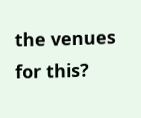the venues for this?